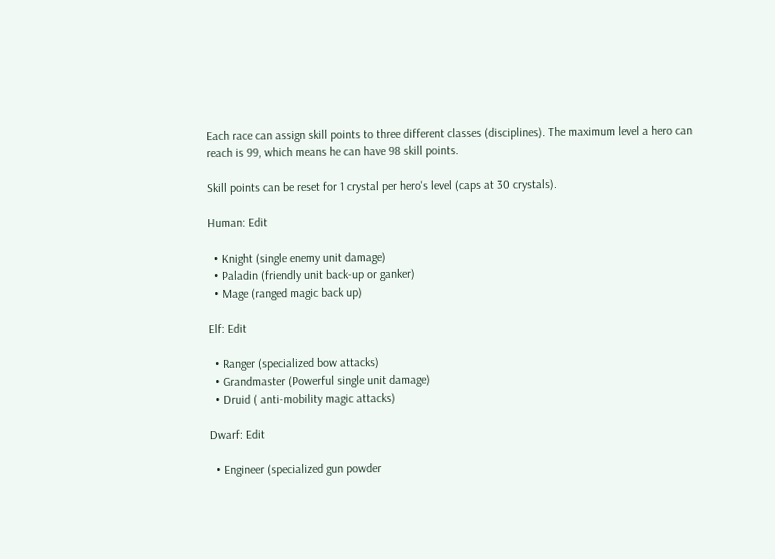Each race can assign skill points to three different classes (disciplines). The maximum level a hero can reach is 99, which means he can have 98 skill points.

Skill points can be reset for 1 crystal per hero's level (caps at 30 crystals).

Human: Edit

  • Knight (single enemy unit damage)
  • Paladin (friendly unit back-up or ganker)
  • Mage (ranged magic back up)

Elf: Edit

  • Ranger (specialized bow attacks)
  • Grandmaster (Powerful single unit damage)
  • Druid ( anti-mobility magic attacks)

Dwarf: Edit

  • Engineer (specialized gun powder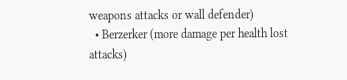weapons attacks or wall defender)
  • Berzerker (more damage per health lost attacks)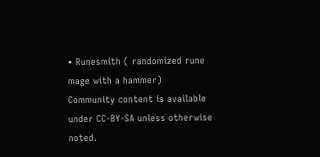• Runesmith ( randomized rune mage with a hammer)
Community content is available under CC-BY-SA unless otherwise noted.